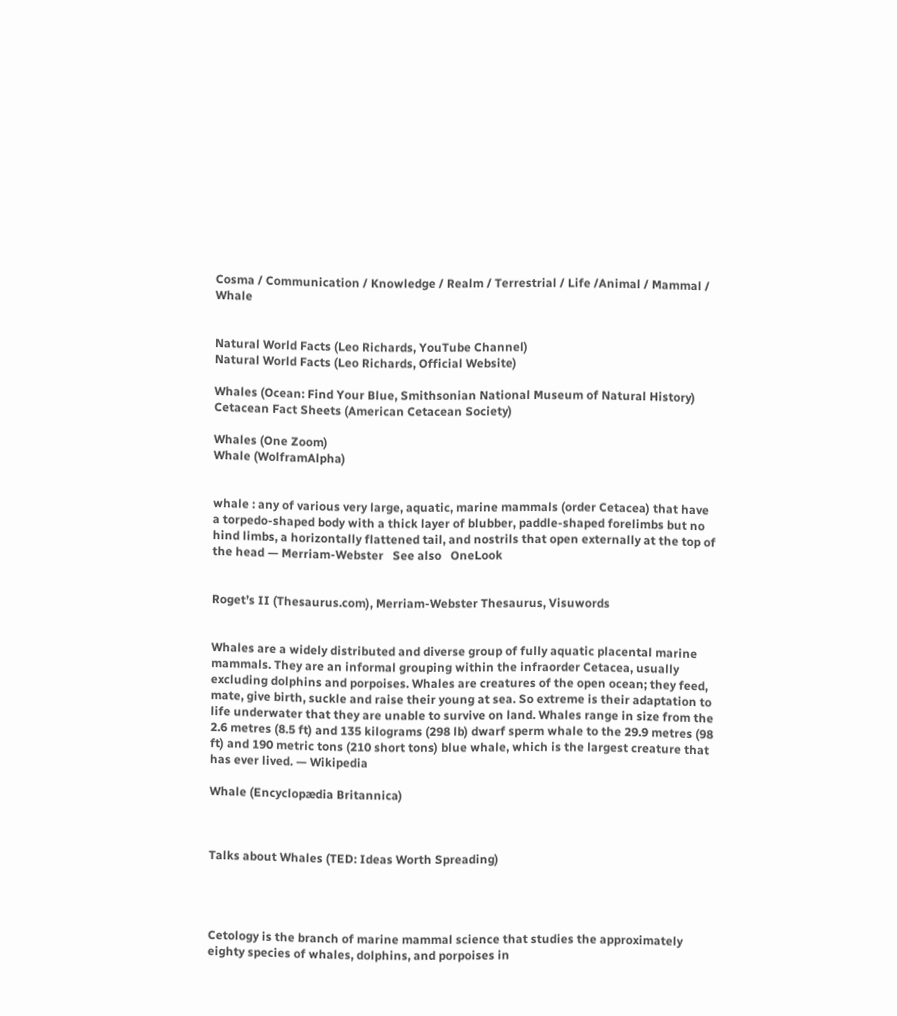Cosma / Communication / Knowledge / Realm / Terrestrial / Life /Animal / Mammal / Whale


Natural World Facts (Leo Richards, YouTube Channel)
Natural World Facts (Leo Richards, Official Website)

Whales (Ocean: Find Your Blue, Smithsonian National Museum of Natural History)
Cetacean Fact Sheets (American Cetacean Society)

Whales (One Zoom)
Whale (WolframAlpha)


whale : any of various very large, aquatic, marine mammals (order Cetacea) that have a torpedo-shaped body with a thick layer of blubber, paddle-shaped forelimbs but no hind limbs, a horizontally flattened tail, and nostrils that open externally at the top of the head — Merriam-Webster   See also   OneLook


Roget’s II (Thesaurus.com), Merriam-Webster Thesaurus, Visuwords


Whales are a widely distributed and diverse group of fully aquatic placental marine mammals. They are an informal grouping within the infraorder Cetacea, usually excluding dolphins and porpoises. Whales are creatures of the open ocean; they feed, mate, give birth, suckle and raise their young at sea. So extreme is their adaptation to life underwater that they are unable to survive on land. Whales range in size from the 2.6 metres (8.5 ft) and 135 kilograms (298 lb) dwarf sperm whale to the 29.9 metres (98 ft) and 190 metric tons (210 short tons) blue whale, which is the largest creature that has ever lived. — Wikipedia

Whale (Encyclopædia Britannica)



Talks about Whales (TED: Ideas Worth Spreading)




Cetology is the branch of marine mammal science that studies the approximately eighty species of whales, dolphins, and porpoises in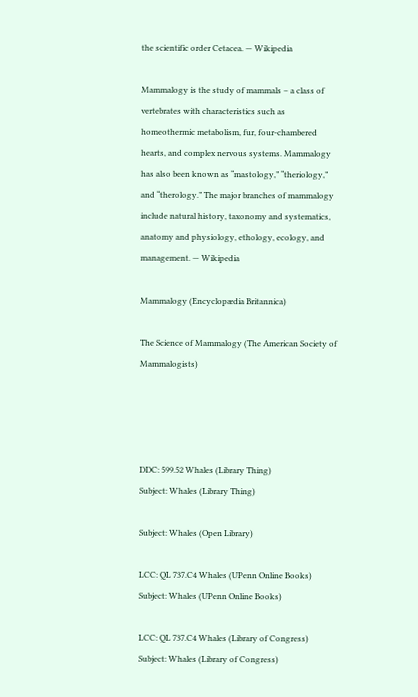the scientific order Cetacea. — Wikipedia

Mammalogy is the study of mammals – a class of vertebrates with characteristics such as homeothermic metabolism, fur, four-chambered hearts, and complex nervous systems. Mammalogy has also been known as “mastology,” “theriology,” and “therology.” The major branches of mammalogy include natural history, taxonomy and systematics, anatomy and physiology, ethology, ecology, and management. — Wikipedia

Mammalogy (Encyclopædia Britannica)

The Science of Mammalogy (The American Society of Mammalogists)




DDC: 599.52 Whales (Library Thing)
Subject: Whales (Library Thing)

Subject: Whales (Open Library)

LCC: QL 737.C4 Whales (UPenn Online Books)
Subject: Whales (UPenn Online Books)

LCC: QL 737.C4 Whales (Library of Congress)
Subject: Whales (Library of Congress)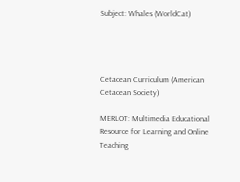Subject: Whales (WorldCat)




Cetacean Curriculum (American Cetacean Society)

MERLOT: Multimedia Educational Resource for Learning and Online Teaching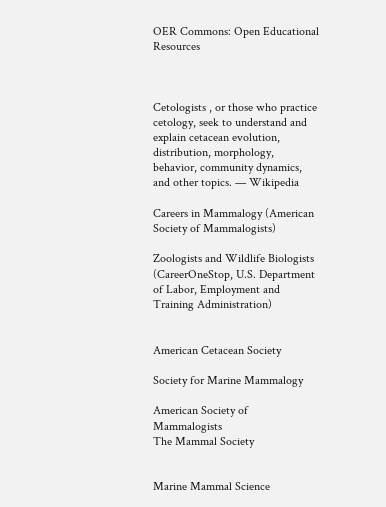OER Commons: Open Educational Resources



Cetologists , or those who practice cetology, seek to understand and explain cetacean evolution, distribution, morphology, behavior, community dynamics, and other topics. — Wikipedia

Careers in Mammalogy (American Society of Mammalogists)

Zoologists and Wildlife Biologists (CareerOneStop, U.S. Department of Labor, Employment and Training Administration)


American Cetacean Society

Society for Marine Mammalogy

American Society of Mammalogists
The Mammal Society


Marine Mammal Science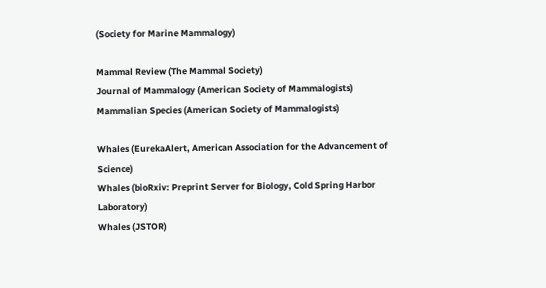(Society for Marine Mammalogy)

Mammal Review (The Mammal Society)
Journal of Mammalogy (American Society of Mammalogists)
Mammalian Species (American Society of Mammalogists)

Whales (EurekaAlert, American Association for the Advancement of Science)
Whales (bioRxiv: Preprint Server for Biology, Cold Spring Harbor Laboratory)
Whales (JSTOR)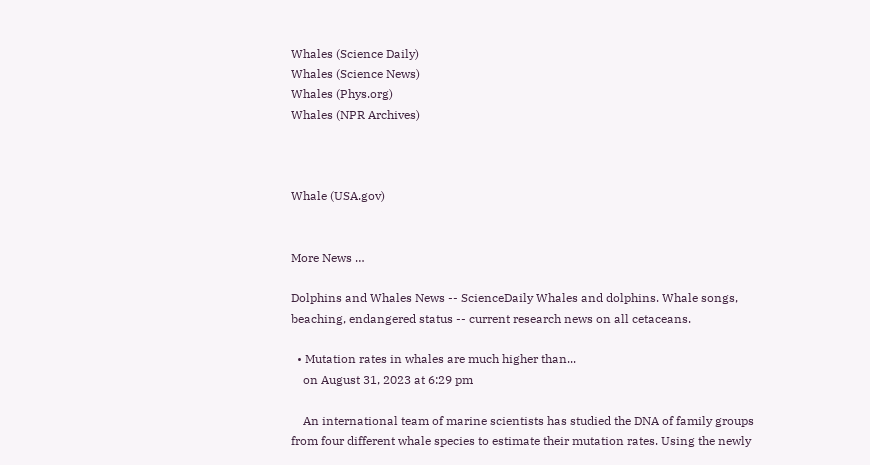Whales (Science Daily)
Whales (Science News)
Whales (Phys.org)
Whales (NPR Archives)



Whale (USA.gov)


More News …

Dolphins and Whales News -- ScienceDaily Whales and dolphins. Whale songs, beaching, endangered status -- current research news on all cetaceans.

  • Mutation rates in whales are much higher than...
    on August 31, 2023 at 6:29 pm

    An international team of marine scientists has studied the DNA of family groups from four different whale species to estimate their mutation rates. Using the newly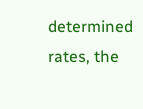determined rates, the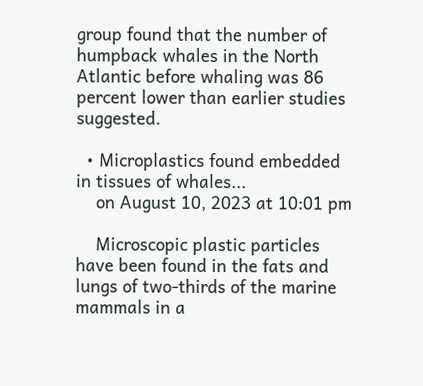group found that the number of humpback whales in the North Atlantic before whaling was 86 percent lower than earlier studies suggested.

  • Microplastics found embedded in tissues of whales...
    on August 10, 2023 at 10:01 pm

    Microscopic plastic particles have been found in the fats and lungs of two-thirds of the marine mammals in a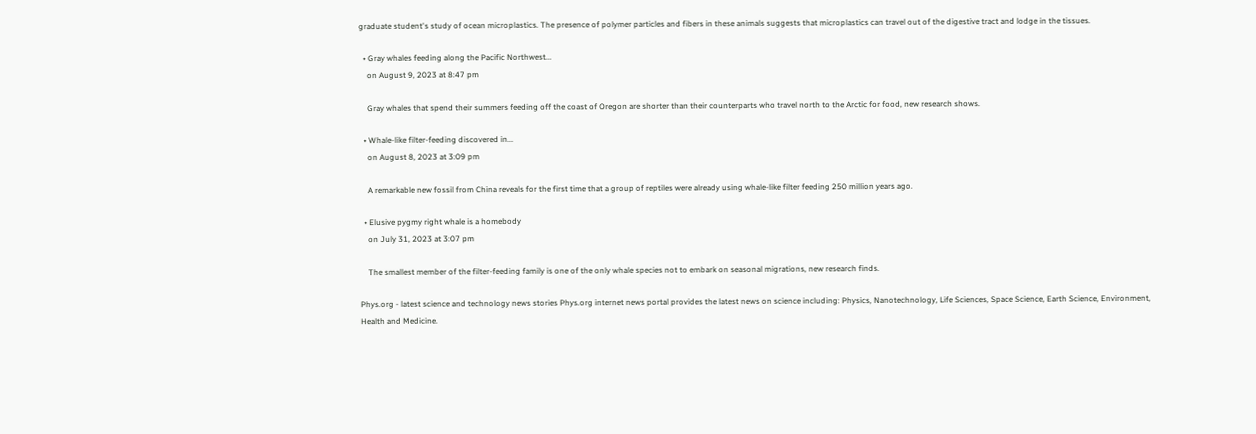graduate student's study of ocean microplastics. The presence of polymer particles and fibers in these animals suggests that microplastics can travel out of the digestive tract and lodge in the tissues.

  • Gray whales feeding along the Pacific Northwest...
    on August 9, 2023 at 8:47 pm

    Gray whales that spend their summers feeding off the coast of Oregon are shorter than their counterparts who travel north to the Arctic for food, new research shows.

  • Whale-like filter-feeding discovered in...
    on August 8, 2023 at 3:09 pm

    A remarkable new fossil from China reveals for the first time that a group of reptiles were already using whale-like filter feeding 250 million years ago.

  • Elusive pygmy right whale is a homebody
    on July 31, 2023 at 3:07 pm

    The smallest member of the filter-feeding family is one of the only whale species not to embark on seasonal migrations, new research finds.

Phys.org - latest science and technology news stories Phys.org internet news portal provides the latest news on science including: Physics, Nanotechnology, Life Sciences, Space Science, Earth Science, Environment, Health and Medicine.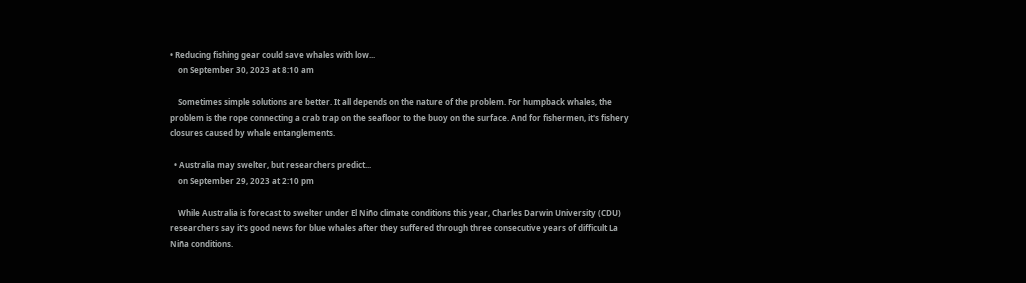• Reducing fishing gear could save whales with low...
    on September 30, 2023 at 8:10 am

    Sometimes simple solutions are better. It all depends on the nature of the problem. For humpback whales, the problem is the rope connecting a crab trap on the seafloor to the buoy on the surface. And for fishermen, it's fishery closures caused by whale entanglements.

  • Australia may swelter, but researchers predict...
    on September 29, 2023 at 2:10 pm

    While Australia is forecast to swelter under El Niño climate conditions this year, Charles Darwin University (CDU) researchers say it's good news for blue whales after they suffered through three consecutive years of difficult La Niña conditions.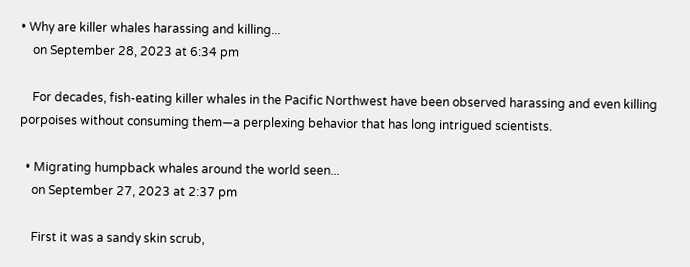• Why are killer whales harassing and killing...
    on September 28, 2023 at 6:34 pm

    For decades, fish-eating killer whales in the Pacific Northwest have been observed harassing and even killing porpoises without consuming them—a perplexing behavior that has long intrigued scientists.

  • Migrating humpback whales around the world seen...
    on September 27, 2023 at 2:37 pm

    First it was a sandy skin scrub,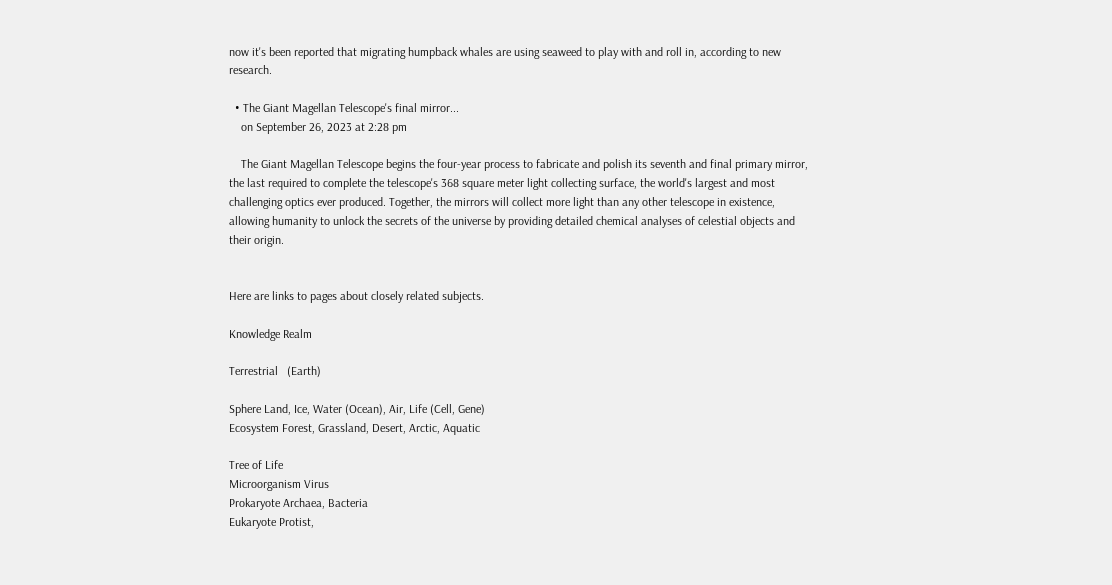now it's been reported that migrating humpback whales are using seaweed to play with and roll in, according to new research.

  • The Giant Magellan Telescope's final mirror...
    on September 26, 2023 at 2:28 pm

    The Giant Magellan Telescope begins the four-year process to fabricate and polish its seventh and final primary mirror, the last required to complete the telescope's 368 square meter light collecting surface, the world's largest and most challenging optics ever produced. Together, the mirrors will collect more light than any other telescope in existence, allowing humanity to unlock the secrets of the universe by providing detailed chemical analyses of celestial objects and their origin.


Here are links to pages about closely related subjects.

Knowledge Realm

Terrestrial   (Earth)

Sphere Land, Ice, Water (Ocean), Air, Life (Cell, Gene)
Ecosystem Forest, Grassland, Desert, Arctic, Aquatic

Tree of Life
Microorganism Virus
Prokaryote Archaea, Bacteria
Eukaryote Protist,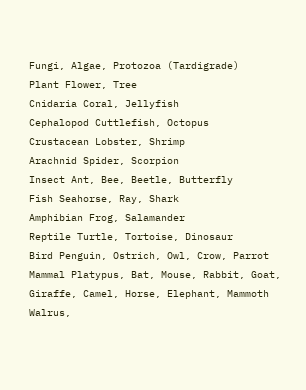Fungi, Algae, Protozoa (Tardigrade)
Plant Flower, Tree
Cnidaria Coral, Jellyfish
Cephalopod Cuttlefish, Octopus
Crustacean Lobster, Shrimp
Arachnid Spider, Scorpion
Insect Ant, Bee, Beetle, Butterfly
Fish Seahorse, Ray, Shark
Amphibian Frog, Salamander
Reptile Turtle, Tortoise, Dinosaur
Bird Penguin, Ostrich, Owl, Crow, Parrot
Mammal Platypus, Bat, Mouse, Rabbit, Goat, Giraffe, Camel, Horse, Elephant, Mammoth
Walrus,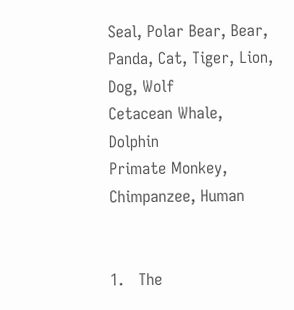Seal, Polar Bear, Bear, Panda, Cat, Tiger, Lion, Dog, Wolf
Cetacean Whale, Dolphin
Primate Monkey, Chimpanzee, Human


1.   The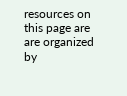resources on this page are are organized by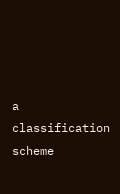a classification scheme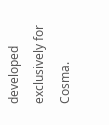developed exclusively for Cosma.